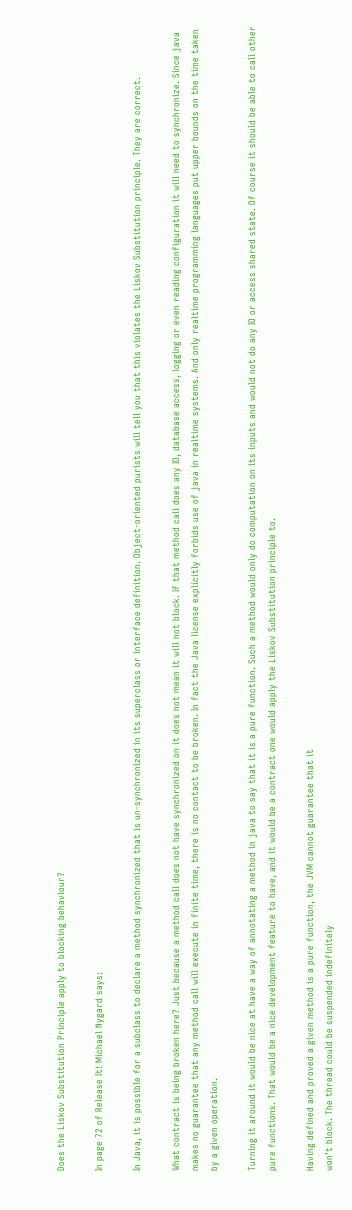Does the Liskov Substitution Principle apply to blocking behaviour?

In page 72 of Release It! Michael Nygard says:

In Java, it is possible for a subclass to declare a method synchronized that is un-synchronized in its superclass or interface definition. Object-oriented purists will tell you that this violates the Liskov Substitution principle. They are correct.

What contract is being broken here? Just because a method call does not have synchronized on it does not mean it will not block. If that method call does any IO, database access, logging or even reading configuration it will need to synchronize. Since java makes no guarantee that any method call will execute in finite time, there is no contact to be broken. In fact the Java license explicitly forbids use of java in realtime systems. And only realtime programming languages put upper bounds on the time taken by a given operation.

Turning it around it would be nice at have a way of annotating a method in java to say that it is a pure function. Such a method would only do computation on its inputs and would not do any IO or access shared state. Of course it should be able to call other pure functions. That would be a nice development feature to have, and it would be a contract one would apply the Liskov Substitution principle to.

Having defined and proved a given method is a pure function, the JVM cannot guarantee that it
won’t block. The thread could be suspended indefinitely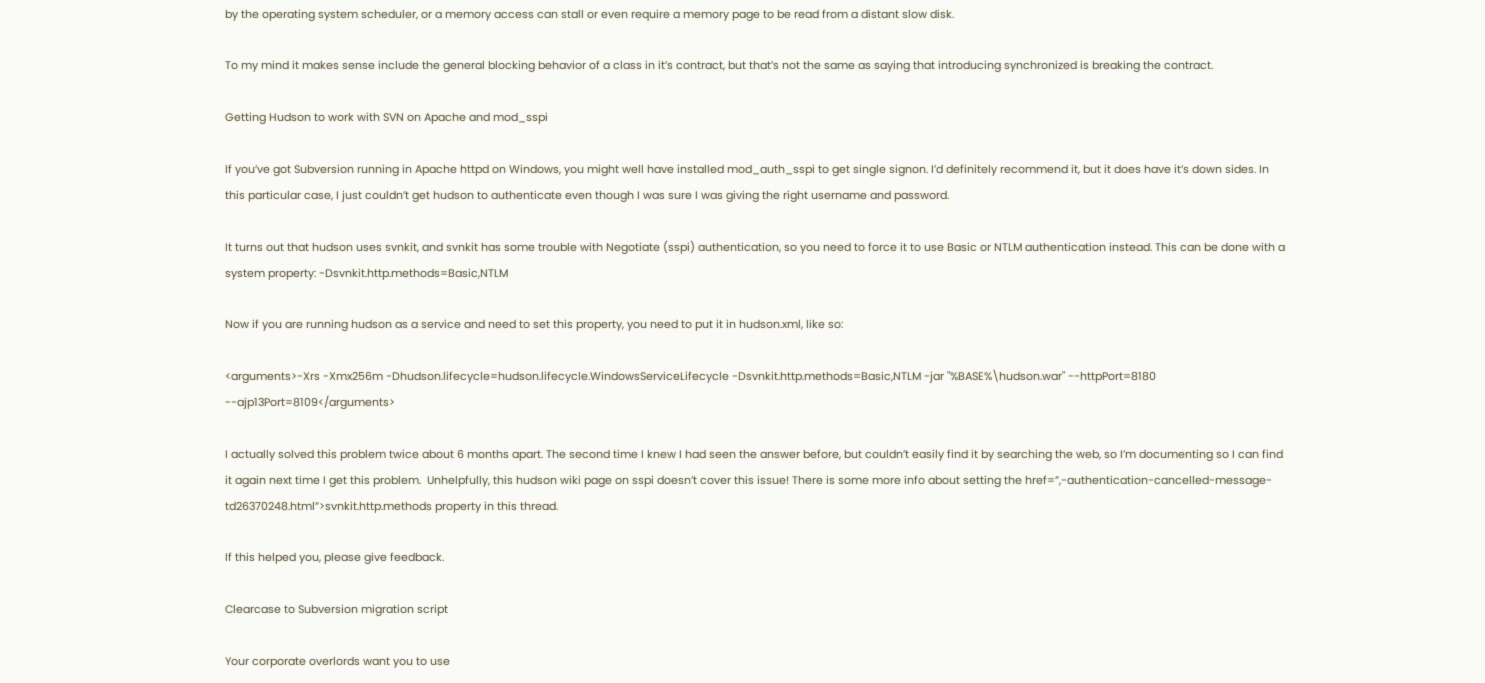by the operating system scheduler, or a memory access can stall or even require a memory page to be read from a distant slow disk.

To my mind it makes sense include the general blocking behavior of a class in it’s contract, but that’s not the same as saying that introducing synchronized is breaking the contract.

Getting Hudson to work with SVN on Apache and mod_sspi

If you’ve got Subversion running in Apache httpd on Windows, you might well have installed mod_auth_sspi to get single signon. I’d definitely recommend it, but it does have it’s down sides. In this particular case, I just couldn’t get hudson to authenticate even though I was sure I was giving the right username and password.

It turns out that hudson uses svnkit, and svnkit has some trouble with Negotiate (sspi) authentication, so you need to force it to use Basic or NTLM authentication instead. This can be done with a system property: -Dsvnkit.http.methods=Basic,NTLM

Now if you are running hudson as a service and need to set this property, you need to put it in hudson.xml, like so:

<arguments>-Xrs -Xmx256m -Dhudson.lifecycle=hudson.lifecycle.WindowsServiceLifecycle -Dsvnkit.http.methods=Basic,NTLM -jar "%BASE%\hudson.war" --httpPort=8180 --ajp13Port=8109</arguments>

I actually solved this problem twice about 6 months apart. The second time I knew I had seen the answer before, but couldn’t easily find it by searching the web, so I’m documenting so I can find it again next time I get this problem.  Unhelpfully, this hudson wiki page on sspi doesn’t cover this issue! There is some more info about setting the href=”,-authentication-cancelled-message-td26370248.html”>svnkit.http.methods property in this thread.

If this helped you, please give feedback.

Clearcase to Subversion migration script

Your corporate overlords want you to use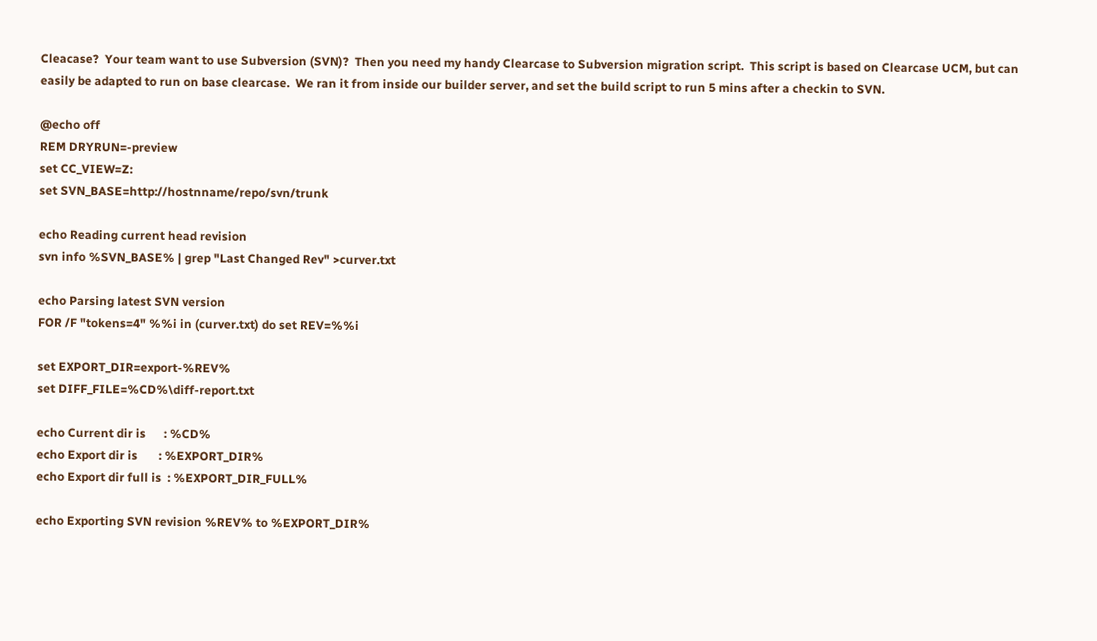Cleacase?  Your team want to use Subversion (SVN)?  Then you need my handy Clearcase to Subversion migration script.  This script is based on Clearcase UCM, but can easily be adapted to run on base clearcase.  We ran it from inside our builder server, and set the build script to run 5 mins after a checkin to SVN.

@echo off
REM DRYRUN=-preview
set CC_VIEW=Z:
set SVN_BASE=http://hostnname/repo/svn/trunk

echo Reading current head revision
svn info %SVN_BASE% | grep "Last Changed Rev" >curver.txt

echo Parsing latest SVN version
FOR /F "tokens=4" %%i in (curver.txt) do set REV=%%i

set EXPORT_DIR=export-%REV%
set DIFF_FILE=%CD%\diff-report.txt

echo Current dir is      : %CD%
echo Export dir is       : %EXPORT_DIR%
echo Export dir full is  : %EXPORT_DIR_FULL%

echo Exporting SVN revision %REV% to %EXPORT_DIR%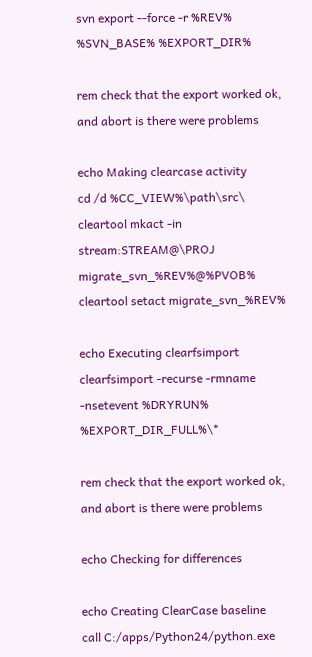svn export --force -r %REV%  %SVN_BASE% %EXPORT_DIR%

rem check that the export worked ok, and abort is there were problems

echo Making clearcase activity
cd /d %CC_VIEW%\path\src\
cleartool mkact -in stream:STREAM@\PROJ migrate_svn_%REV%@%PVOB%
cleartool setact migrate_svn_%REV%

echo Executing clearfsimport
clearfsimport -recurse -rmname -nsetevent %DRYRUN% %EXPORT_DIR_FULL%\*

rem check that the export worked ok, and abort is there were problems

echo Checking for differences

echo Creating ClearCase baseline
call C:/apps/Python24/python.exe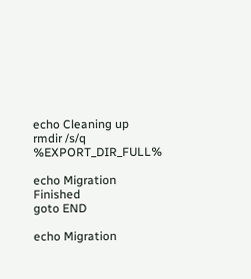echo Cleaning up
rmdir /s/q %EXPORT_DIR_FULL%

echo Migration Finished
goto END

echo Migration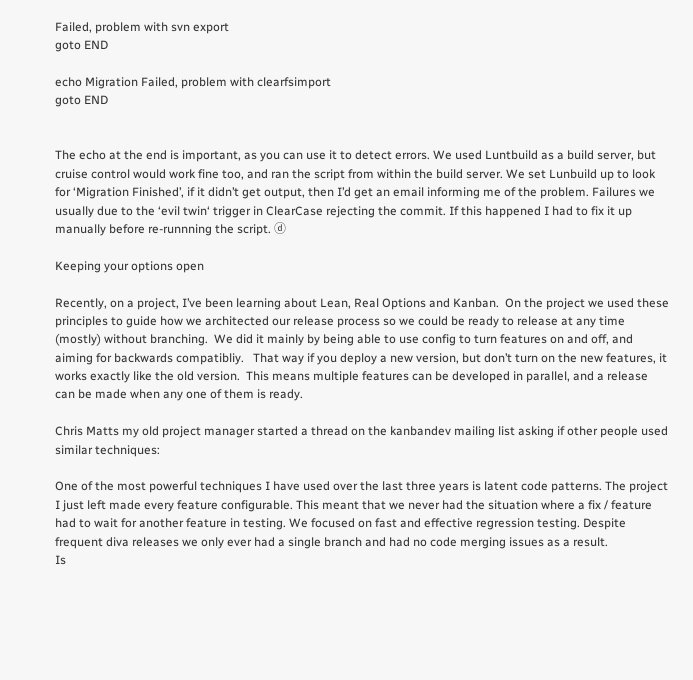Failed, problem with svn export
goto END

echo Migration Failed, problem with clearfsimport
goto END


The echo at the end is important, as you can use it to detect errors. We used Luntbuild as a build server, but cruise control would work fine too, and ran the script from within the build server. We set Lunbuild up to look for ‘Migration Finished’, if it didn’t get output, then I’d get an email informing me of the problem. Failures we usually due to the ‘evil twin‘ trigger in ClearCase rejecting the commit. If this happened I had to fix it up manually before re-runnning the script. ⓓ

Keeping your options open

Recently, on a project, I’ve been learning about Lean, Real Options and Kanban.  On the project we used these principles to guide how we architected our release process so we could be ready to release at any time (mostly) without branching.  We did it mainly by being able to use config to turn features on and off, and aiming for backwards compatibliy.   That way if you deploy a new version, but don’t turn on the new features, it works exactly like the old version.  This means multiple features can be developed in parallel, and a release can be made when any one of them is ready.

Chris Matts my old project manager started a thread on the kanbandev mailing list asking if other people used similar techniques:

One of the most powerful techniques I have used over the last three years is latent code patterns. The project I just left made every feature configurable. This meant that we never had the situation where a fix / feature had to wait for another feature in testing. We focused on fast and effective regression testing. Despite frequent diva releases we only ever had a single branch and had no code merging issues as a result.
Is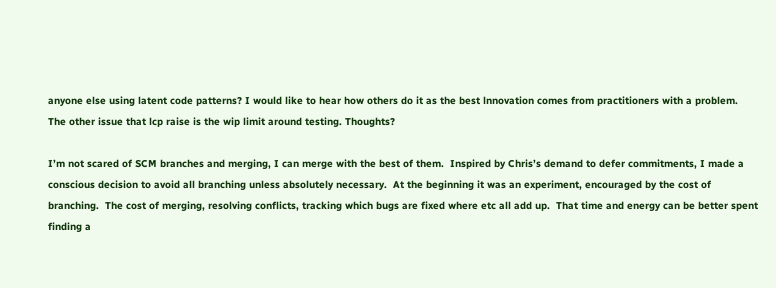anyone else using latent code patterns? I would like to hear how others do it as the best lnnovation comes from practitioners with a problem.
The other issue that lcp raise is the wip limit around testing. Thoughts?

I’m not scared of SCM branches and merging, I can merge with the best of them.  Inspired by Chris’s demand to defer commitments, I made a conscious decision to avoid all branching unless absolutely necessary.  At the beginning it was an experiment, encouraged by the cost of branching.  The cost of merging, resolving conflicts, tracking which bugs are fixed where etc all add up.  That time and energy can be better spent finding a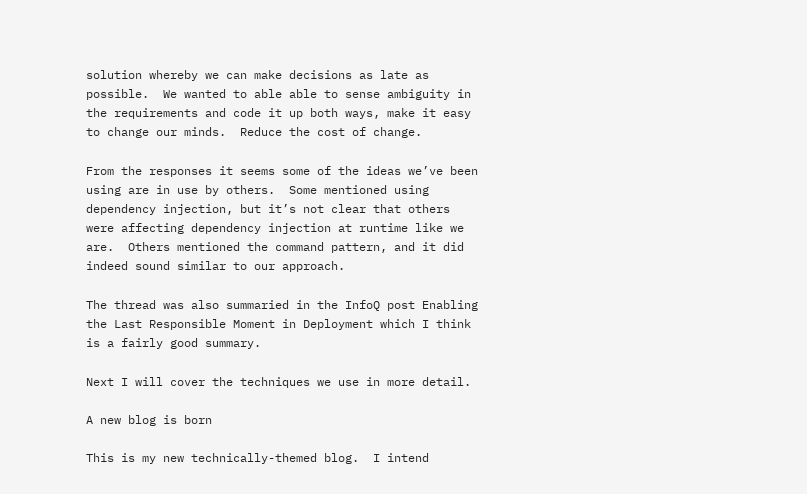solution whereby we can make decisions as late as possible.  We wanted to able able to sense ambiguity in the requirements and code it up both ways, make it easy to change our minds.  Reduce the cost of change.

From the responses it seems some of the ideas we’ve been using are in use by others.  Some mentioned using dependency injection, but it’s not clear that others were affecting dependency injection at runtime like we are.  Others mentioned the command pattern, and it did indeed sound similar to our approach.

The thread was also summaried in the InfoQ post Enabling the Last Responsible Moment in Deployment which I think is a fairly good summary.

Next I will cover the techniques we use in more detail.

A new blog is born

This is my new technically-themed blog.  I intend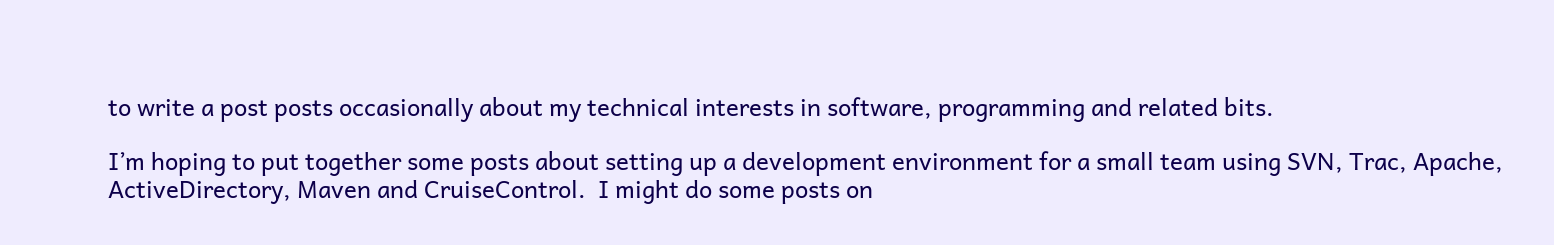to write a post posts occasionally about my technical interests in software, programming and related bits.

I’m hoping to put together some posts about setting up a development environment for a small team using SVN, Trac, Apache, ActiveDirectory, Maven and CruiseControl.  I might do some posts on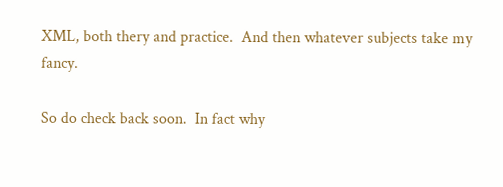XML, both thery and practice.  And then whatever subjects take my fancy.

So do check back soon.  In fact why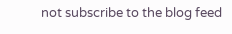not subscribe to the blog feed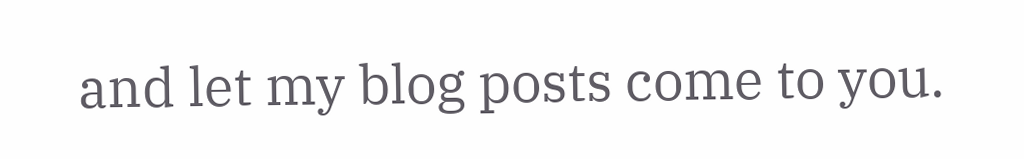and let my blog posts come to you.